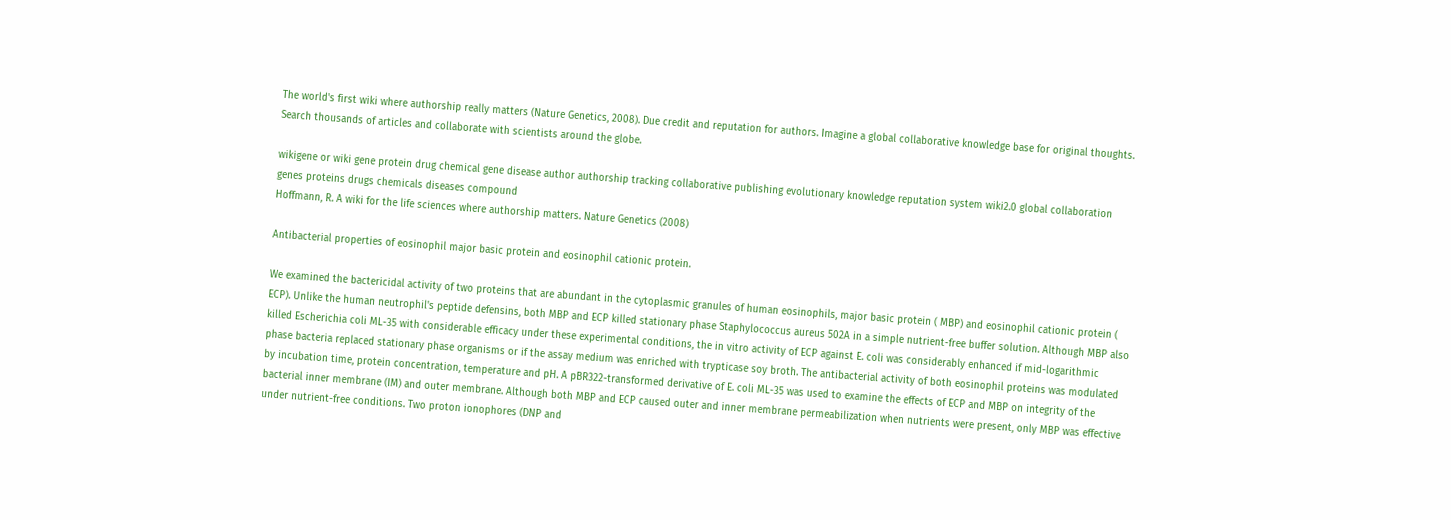The world's first wiki where authorship really matters (Nature Genetics, 2008). Due credit and reputation for authors. Imagine a global collaborative knowledge base for original thoughts. Search thousands of articles and collaborate with scientists around the globe.

wikigene or wiki gene protein drug chemical gene disease author authorship tracking collaborative publishing evolutionary knowledge reputation system wiki2.0 global collaboration genes proteins drugs chemicals diseases compound
Hoffmann, R. A wiki for the life sciences where authorship matters. Nature Genetics (2008)

Antibacterial properties of eosinophil major basic protein and eosinophil cationic protein.

We examined the bactericidal activity of two proteins that are abundant in the cytoplasmic granules of human eosinophils, major basic protein ( MBP) and eosinophil cationic protein ( ECP). Unlike the human neutrophil's peptide defensins, both MBP and ECP killed stationary phase Staphylococcus aureus 502A in a simple nutrient-free buffer solution. Although MBP also killed Escherichia coli ML-35 with considerable efficacy under these experimental conditions, the in vitro activity of ECP against E. coli was considerably enhanced if mid-logarithmic phase bacteria replaced stationary phase organisms or if the assay medium was enriched with trypticase soy broth. The antibacterial activity of both eosinophil proteins was modulated by incubation time, protein concentration, temperature and pH. A pBR322-transformed derivative of E. coli ML-35 was used to examine the effects of ECP and MBP on integrity of the bacterial inner membrane (IM) and outer membrane. Although both MBP and ECP caused outer and inner membrane permeabilization when nutrients were present, only MBP was effective under nutrient-free conditions. Two proton ionophores (DNP and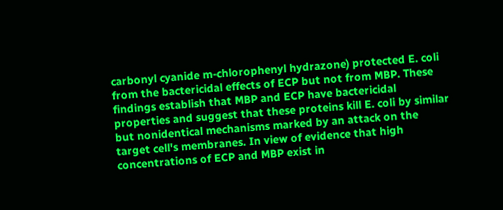carbonyl cyanide m-chlorophenyl hydrazone) protected E. coli from the bactericidal effects of ECP but not from MBP. These findings establish that MBP and ECP have bactericidal properties and suggest that these proteins kill E. coli by similar but nonidentical mechanisms marked by an attack on the target cell's membranes. In view of evidence that high concentrations of ECP and MBP exist in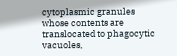cytoplasmic granules whose contents are translocated to phagocytic vacuoles,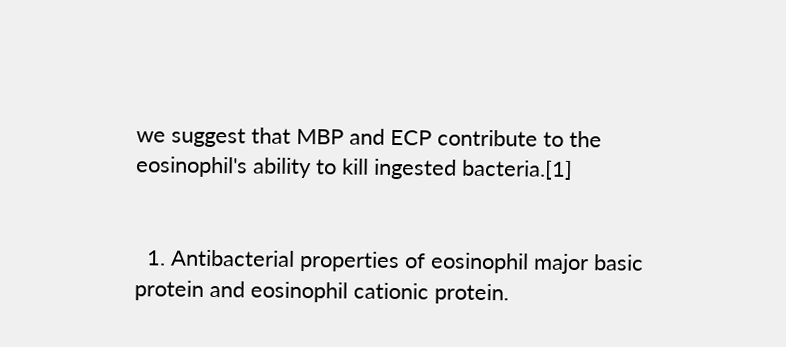we suggest that MBP and ECP contribute to the eosinophil's ability to kill ingested bacteria.[1]


  1. Antibacterial properties of eosinophil major basic protein and eosinophil cationic protein.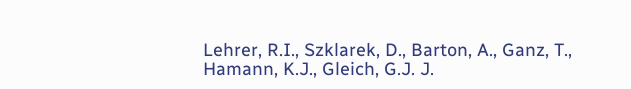Lehrer, R.I., Szklarek, D., Barton, A., Ganz, T., Hamann, K.J., Gleich, G.J. J.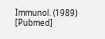Immunol. (1989) [Pubmed]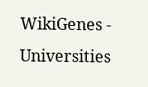WikiGenes - Universities